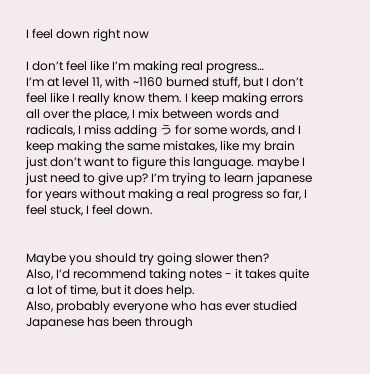I feel down right now

I don’t feel like I’m making real progress…
I’m at level 11, with ~1160 burned stuff, but I don’t feel like I really know them. I keep making errors all over the place, I mix between words and radicals, I miss adding う for some words, and I keep making the same mistakes, like my brain just don’t want to figure this language. maybe I just need to give up? I’m trying to learn japanese for years without making a real progress so far, I feel stuck, I feel down.


Maybe you should try going slower then?
Also, I’d recommend taking notes - it takes quite a lot of time, but it does help.
Also, probably everyone who has ever studied Japanese has been through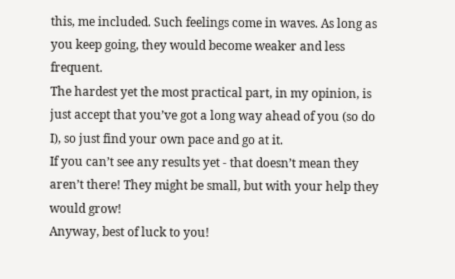this, me included. Such feelings come in waves. As long as you keep going, they would become weaker and less frequent.
The hardest yet the most practical part, in my opinion, is just accept that you’ve got a long way ahead of you (so do I), so just find your own pace and go at it.
If you can’t see any results yet - that doesn’t mean they aren’t there! They might be small, but with your help they would grow!
Anyway, best of luck to you!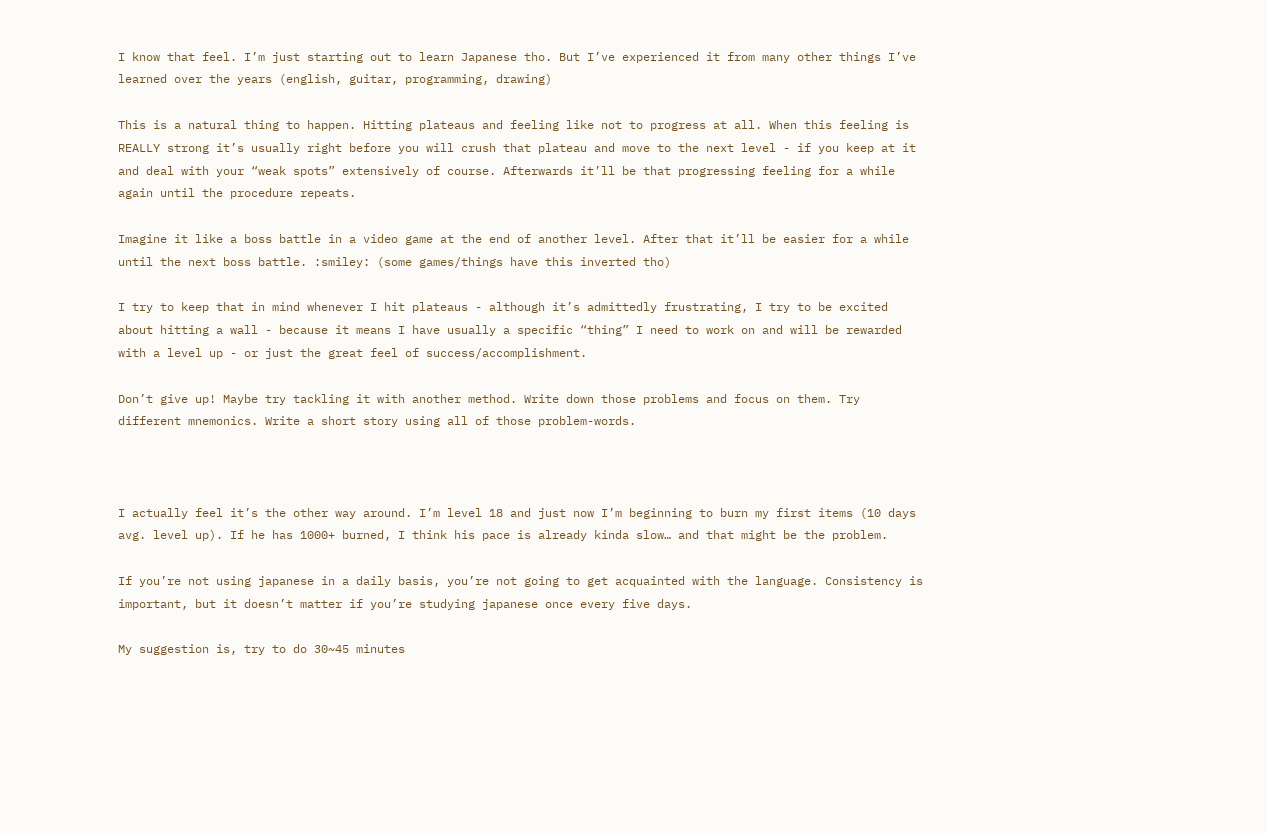I know that feel. I’m just starting out to learn Japanese tho. But I’ve experienced it from many other things I’ve learned over the years (english, guitar, programming, drawing)

This is a natural thing to happen. Hitting plateaus and feeling like not to progress at all. When this feeling is REALLY strong it’s usually right before you will crush that plateau and move to the next level - if you keep at it and deal with your “weak spots” extensively of course. Afterwards it’ll be that progressing feeling for a while again until the procedure repeats.

Imagine it like a boss battle in a video game at the end of another level. After that it’ll be easier for a while until the next boss battle. :smiley: (some games/things have this inverted tho)

I try to keep that in mind whenever I hit plateaus - although it’s admittedly frustrating, I try to be excited about hitting a wall - because it means I have usually a specific “thing” I need to work on and will be rewarded with a level up - or just the great feel of success/accomplishment.

Don’t give up! Maybe try tackling it with another method. Write down those problems and focus on them. Try different mnemonics. Write a short story using all of those problem-words.



I actually feel it’s the other way around. I’m level 18 and just now I’m beginning to burn my first items (10 days avg. level up). If he has 1000+ burned, I think his pace is already kinda slow… and that might be the problem.

If you’re not using japanese in a daily basis, you’re not going to get acquainted with the language. Consistency is important, but it doesn’t matter if you’re studying japanese once every five days.

My suggestion is, try to do 30~45 minutes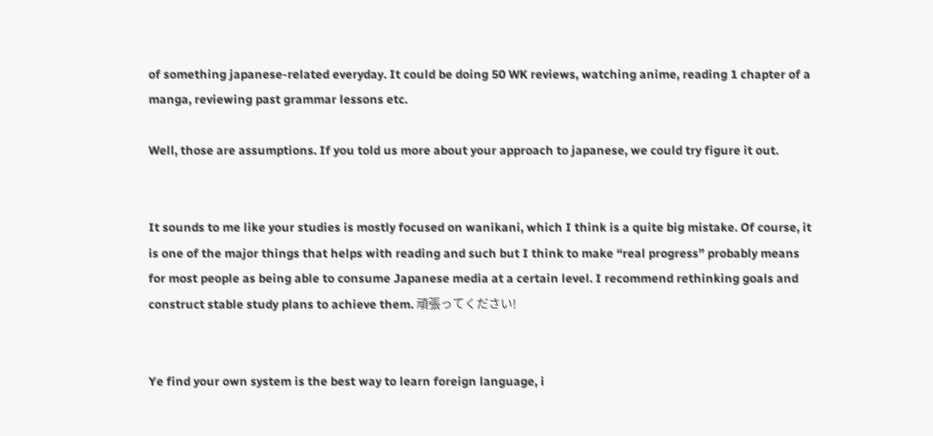of something japanese-related everyday. It could be doing 50 WK reviews, watching anime, reading 1 chapter of a manga, reviewing past grammar lessons etc.

Well, those are assumptions. If you told us more about your approach to japanese, we could try figure it out.


It sounds to me like your studies is mostly focused on wanikani, which I think is a quite big mistake. Of course, it is one of the major things that helps with reading and such but I think to make “real progress” probably means for most people as being able to consume Japanese media at a certain level. I recommend rethinking goals and construct stable study plans to achieve them. 頑張ってください!


Ye find your own system is the best way to learn foreign language, i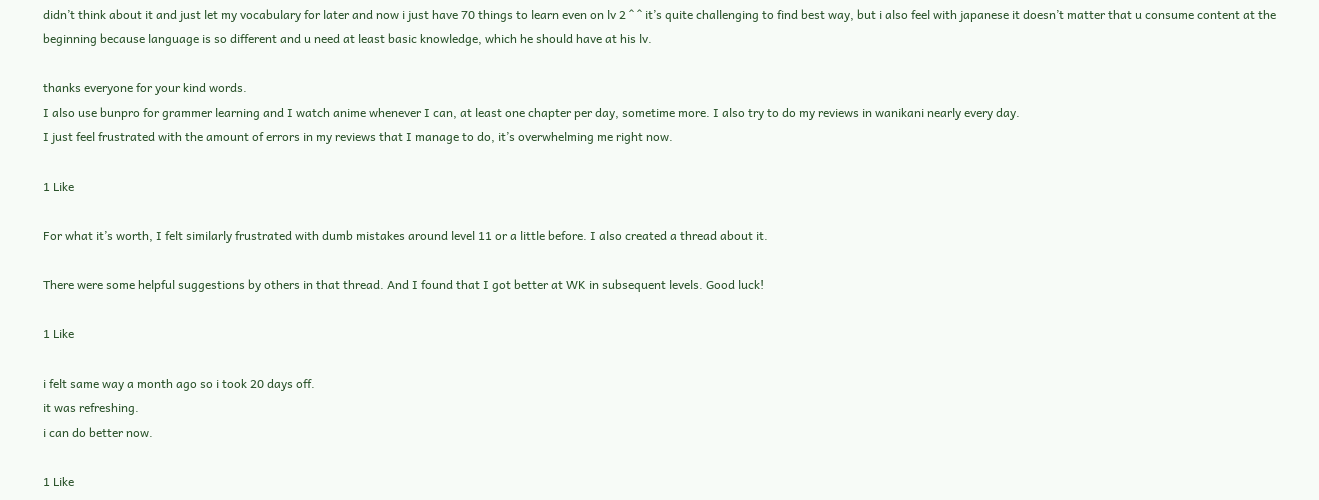didn’t think about it and just let my vocabulary for later and now i just have 70 things to learn even on lv 2 ^ ^ it’s quite challenging to find best way, but i also feel with japanese it doesn’t matter that u consume content at the beginning because language is so different and u need at least basic knowledge, which he should have at his lv.

thanks everyone for your kind words.
I also use bunpro for grammer learning and I watch anime whenever I can, at least one chapter per day, sometime more. I also try to do my reviews in wanikani nearly every day.
I just feel frustrated with the amount of errors in my reviews that I manage to do, it’s overwhelming me right now.

1 Like

For what it’s worth, I felt similarly frustrated with dumb mistakes around level 11 or a little before. I also created a thread about it.

There were some helpful suggestions by others in that thread. And I found that I got better at WK in subsequent levels. Good luck!

1 Like

i felt same way a month ago so i took 20 days off.
it was refreshing.
i can do better now.

1 Like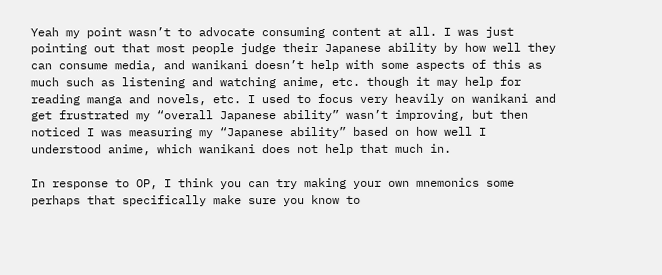Yeah my point wasn’t to advocate consuming content at all. I was just pointing out that most people judge their Japanese ability by how well they can consume media, and wanikani doesn’t help with some aspects of this as much such as listening and watching anime, etc. though it may help for reading manga and novels, etc. I used to focus very heavily on wanikani and get frustrated my “overall Japanese ability” wasn’t improving, but then noticed I was measuring my “Japanese ability” based on how well I understood anime, which wanikani does not help that much in.

In response to OP, I think you can try making your own mnemonics some perhaps that specifically make sure you know to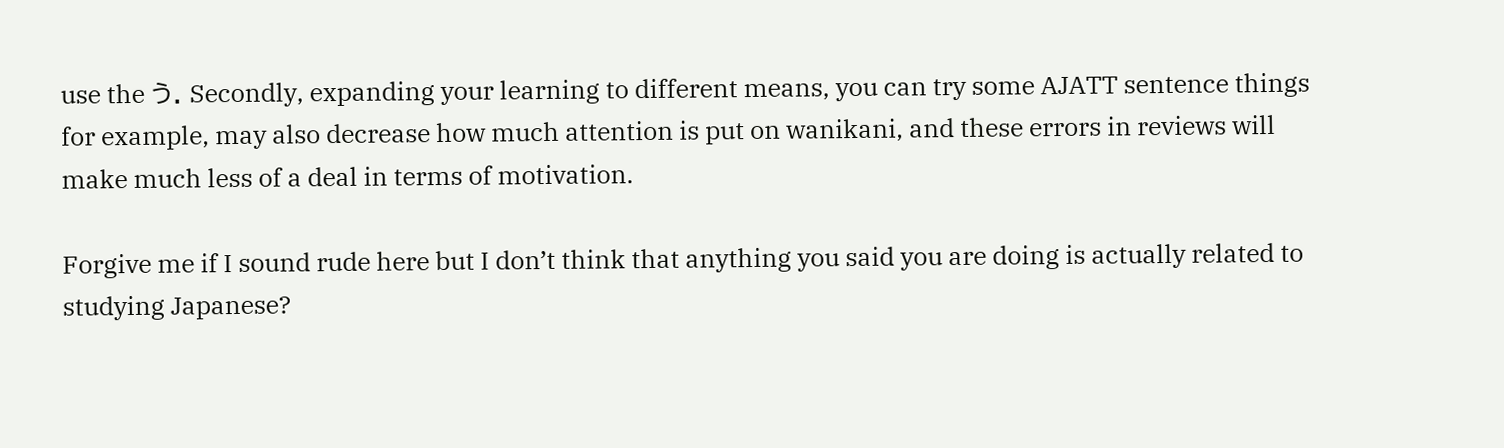use the う. Secondly, expanding your learning to different means, you can try some AJATT sentence things for example, may also decrease how much attention is put on wanikani, and these errors in reviews will make much less of a deal in terms of motivation.

Forgive me if I sound rude here but I don’t think that anything you said you are doing is actually related to studying Japanese?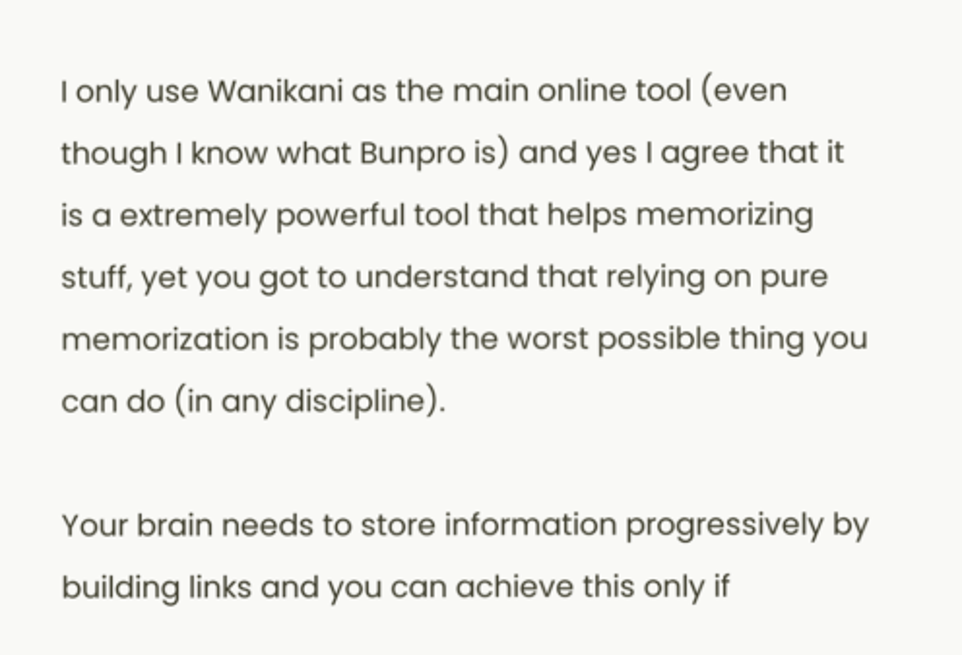I only use Wanikani as the main online tool (even though I know what Bunpro is) and yes I agree that it is a extremely powerful tool that helps memorizing stuff, yet you got to understand that relying on pure memorization is probably the worst possible thing you can do (in any discipline).

Your brain needs to store information progressively by building links and you can achieve this only if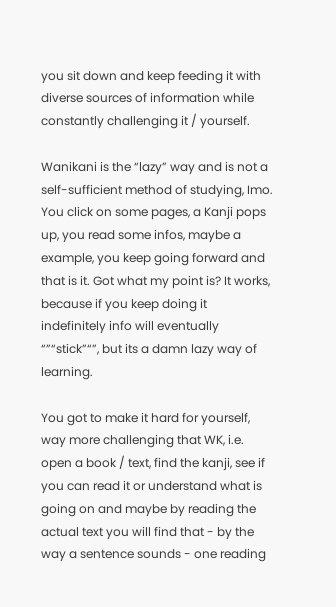you sit down and keep feeding it with diverse sources of information while constantly challenging it / yourself.

Wanikani is the “lazy” way and is not a self-sufficient method of studying, Imo. You click on some pages, a Kanji pops up, you read some infos, maybe a example, you keep going forward and that is it. Got what my point is? It works, because if you keep doing it indefinitely info will eventually “”“stick”“”, but its a damn lazy way of learning.

You got to make it hard for yourself, way more challenging that WK, i.e. open a book / text, find the kanji, see if you can read it or understand what is going on and maybe by reading the actual text you will find that - by the way a sentence sounds - one reading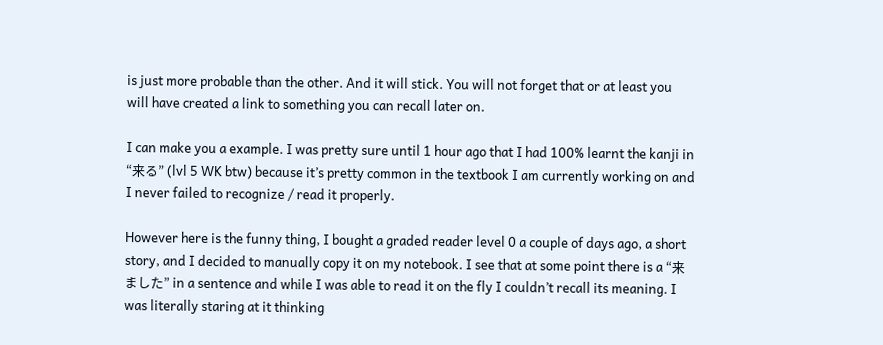is just more probable than the other. And it will stick. You will not forget that or at least you will have created a link to something you can recall later on.

I can make you a example. I was pretty sure until 1 hour ago that I had 100% learnt the kanji in “来る” (lvl 5 WK btw) because it’s pretty common in the textbook I am currently working on and I never failed to recognize / read it properly.

However here is the funny thing, I bought a graded reader level 0 a couple of days ago, a short story, and I decided to manually copy it on my notebook. I see that at some point there is a “来ました” in a sentence and while I was able to read it on the fly I couldn’t recall its meaning. I was literally staring at it thinking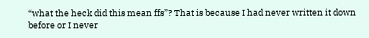“what the heck did this mean ffs”? That is because I had never written it down before or I never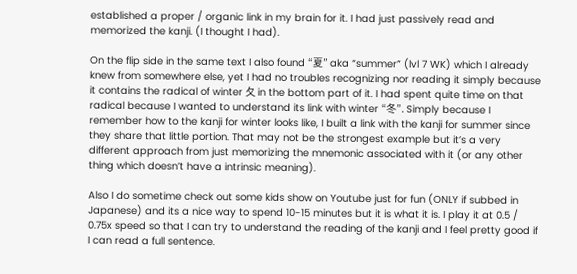established a proper / organic link in my brain for it. I had just passively read and memorized the kanji. (I thought I had).

On the flip side in the same text I also found “夏” aka “summer” (lvl 7 WK) which I already knew from somewhere else, yet I had no troubles recognizing nor reading it simply because it contains the radical of winter 夂 in the bottom part of it. I had spent quite time on that radical because I wanted to understand its link with winter “冬”. Simply because I remember how to the kanji for winter looks like, I built a link with the kanji for summer since they share that little portion. That may not be the strongest example but it’s a very different approach from just memorizing the mnemonic associated with it (or any other thing which doesn’t have a intrinsic meaning).

Also I do sometime check out some kids show on Youtube just for fun (ONLY if subbed in Japanese) and its a nice way to spend 10-15 minutes but it is what it is. I play it at 0.5 / 0.75x speed so that I can try to understand the reading of the kanji and I feel pretty good if I can read a full sentence.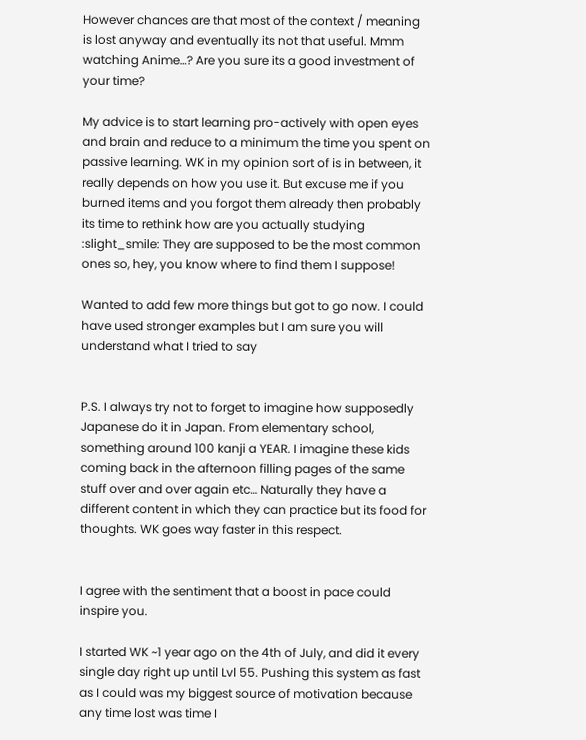However chances are that most of the context / meaning is lost anyway and eventually its not that useful. Mmm watching Anime…? Are you sure its a good investment of your time?

My advice is to start learning pro-actively with open eyes and brain and reduce to a minimum the time you spent on passive learning. WK in my opinion sort of is in between, it really depends on how you use it. But excuse me if you burned items and you forgot them already then probably its time to rethink how are you actually studying :slight_smile: They are supposed to be the most common ones so, hey, you know where to find them I suppose!

Wanted to add few more things but got to go now. I could have used stronger examples but I am sure you will understand what I tried to say


P.S. I always try not to forget to imagine how supposedly Japanese do it in Japan. From elementary school, something around 100 kanji a YEAR. I imagine these kids coming back in the afternoon filling pages of the same stuff over and over again etc… Naturally they have a different content in which they can practice but its food for thoughts. WK goes way faster in this respect.


I agree with the sentiment that a boost in pace could inspire you.

I started WK ~1 year ago on the 4th of July, and did it every single day right up until Lvl 55. Pushing this system as fast as I could was my biggest source of motivation because any time lost was time I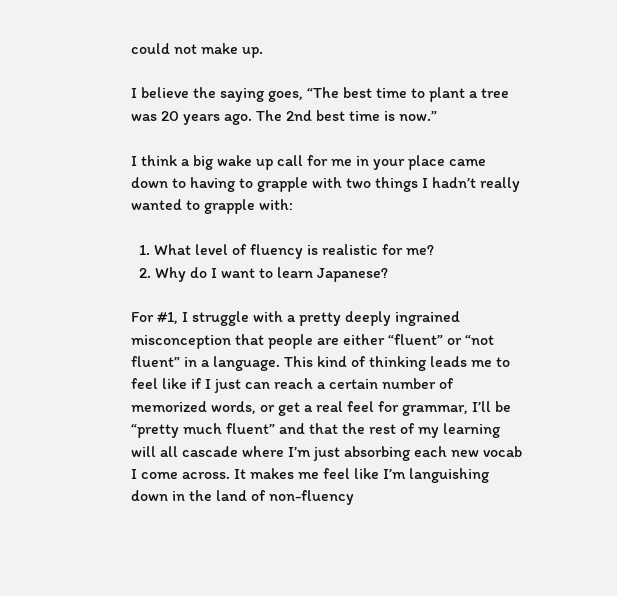could not make up.

I believe the saying goes, “The best time to plant a tree was 20 years ago. The 2nd best time is now.”

I think a big wake up call for me in your place came down to having to grapple with two things I hadn’t really wanted to grapple with:

  1. What level of fluency is realistic for me?
  2. Why do I want to learn Japanese?

For #1, I struggle with a pretty deeply ingrained misconception that people are either “fluent” or “not fluent” in a language. This kind of thinking leads me to feel like if I just can reach a certain number of memorized words, or get a real feel for grammar, I’ll be “pretty much fluent” and that the rest of my learning will all cascade where I’m just absorbing each new vocab I come across. It makes me feel like I’m languishing down in the land of non-fluency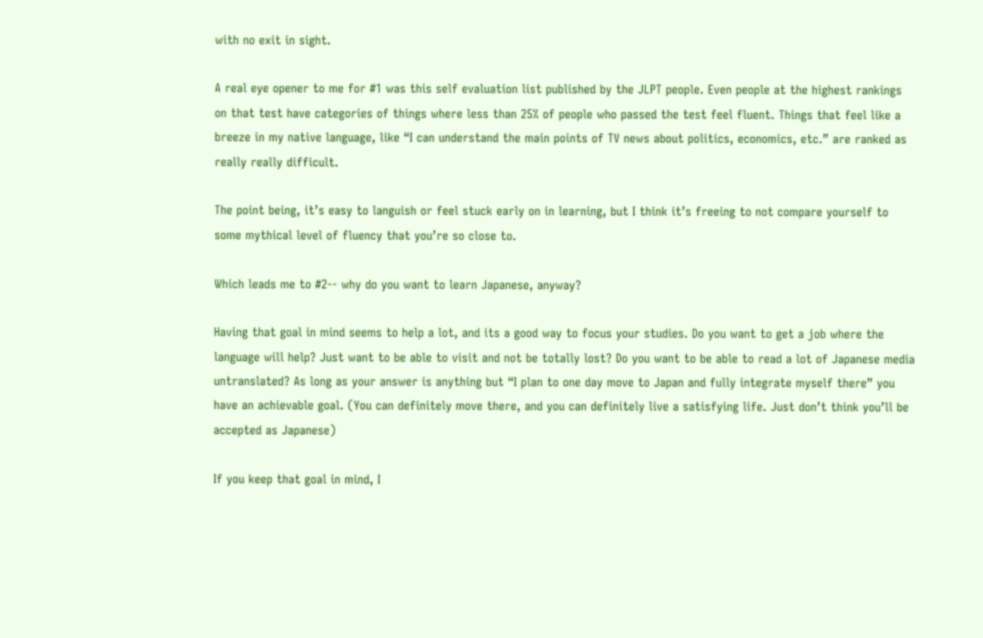with no exit in sight.

A real eye opener to me for #1 was this self evaluation list published by the JLPT people. Even people at the highest rankings on that test have categories of things where less than 25% of people who passed the test feel fluent. Things that feel like a breeze in my native language, like “I can understand the main points of TV news about politics, economics, etc.” are ranked as really really difficult.

The point being, it’s easy to languish or feel stuck early on in learning, but I think it’s freeing to not compare yourself to some mythical level of fluency that you’re so close to.

Which leads me to #2-- why do you want to learn Japanese, anyway?

Having that goal in mind seems to help a lot, and its a good way to focus your studies. Do you want to get a job where the language will help? Just want to be able to visit and not be totally lost? Do you want to be able to read a lot of Japanese media untranslated? As long as your answer is anything but “I plan to one day move to Japan and fully integrate myself there” you have an achievable goal. (You can definitely move there, and you can definitely live a satisfying life. Just don’t think you’ll be accepted as Japanese)

If you keep that goal in mind, I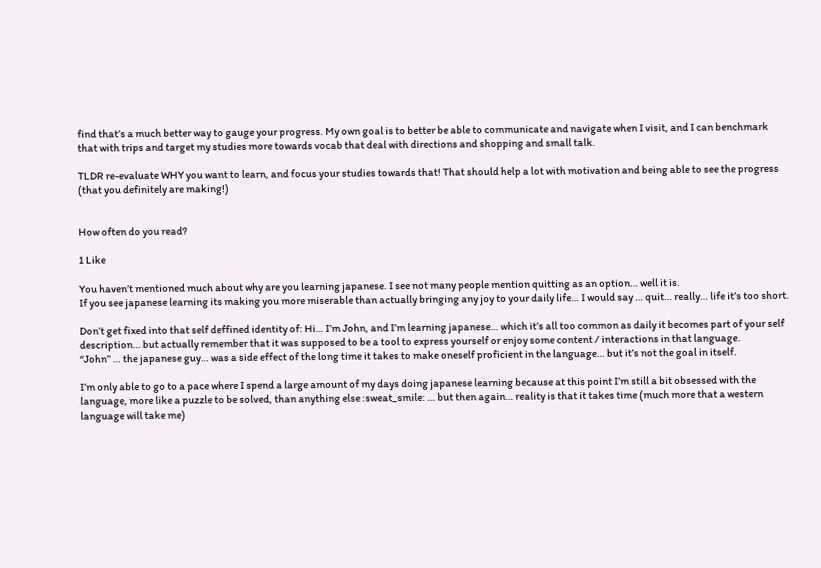find that’s a much better way to gauge your progress. My own goal is to better be able to communicate and navigate when I visit, and I can benchmark that with trips and target my studies more towards vocab that deal with directions and shopping and small talk.

TLDR re-evaluate WHY you want to learn, and focus your studies towards that! That should help a lot with motivation and being able to see the progress (that you definitely are making!)


How often do you read?

1 Like

You haven’t mentioned much about why are you learning japanese. I see not many people mention quitting as an option… well it is.
If you see japanese learning its making you more miserable than actually bringing any joy to your daily life… I would say … quit… really… life it’s too short.

Don’t get fixed into that self deffined identity of: Hi… I’m John, and I’m learning japanese… which it’s all too common as daily it becomes part of your self description… but actually remember that it was supposed to be a tool to express yourself or enjoy some content / interactions in that language.
“John” … the japanese guy… was a side effect of the long time it takes to make oneself proficient in the language… but it’s not the goal in itself.

I’m only able to go to a pace where I spend a large amount of my days doing japanese learning because at this point I’m still a bit obsessed with the language, more like a puzzle to be solved, than anything else :sweat_smile: … but then again… reality is that it takes time (much more that a western language will take me)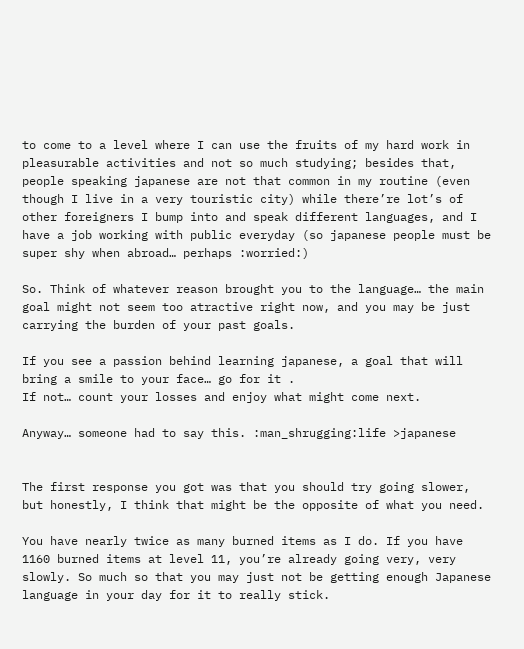to come to a level where I can use the fruits of my hard work in pleasurable activities and not so much studying; besides that, people speaking japanese are not that common in my routine (even though I live in a very touristic city) while there’re lot’s of other foreigners I bump into and speak different languages, and I have a job working with public everyday (so japanese people must be super shy when abroad… perhaps :worried:)

So. Think of whatever reason brought you to the language… the main goal might not seem too atractive right now, and you may be just carrying the burden of your past goals.

If you see a passion behind learning japanese, a goal that will bring a smile to your face… go for it .
If not… count your losses and enjoy what might come next.

Anyway… someone had to say this. :man_shrugging:life >japanese


The first response you got was that you should try going slower, but honestly, I think that might be the opposite of what you need.

You have nearly twice as many burned items as I do. If you have 1160 burned items at level 11, you’re already going very, very slowly. So much so that you may just not be getting enough Japanese language in your day for it to really stick.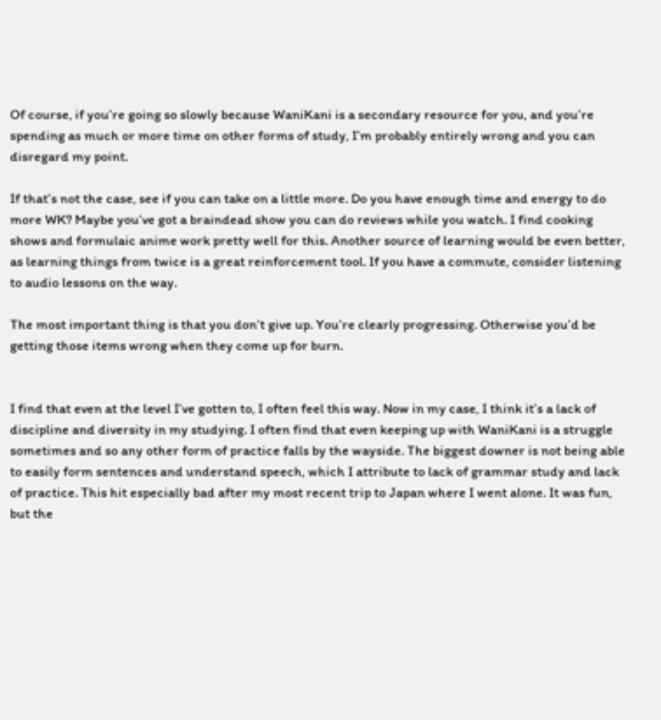Of course, if you’re going so slowly because WaniKani is a secondary resource for you, and you’re spending as much or more time on other forms of study, I’m probably entirely wrong and you can disregard my point.

If that’s not the case, see if you can take on a little more. Do you have enough time and energy to do more WK? Maybe you’ve got a braindead show you can do reviews while you watch. I find cooking shows and formulaic anime work pretty well for this. Another source of learning would be even better, as learning things from twice is a great reinforcement tool. If you have a commute, consider listening to audio lessons on the way.

The most important thing is that you don’t give up. You’re clearly progressing. Otherwise you’d be getting those items wrong when they come up for burn.


I find that even at the level I’ve gotten to, I often feel this way. Now in my case, I think it’s a lack of discipline and diversity in my studying. I often find that even keeping up with WaniKani is a struggle sometimes and so any other form of practice falls by the wayside. The biggest downer is not being able to easily form sentences and understand speech, which I attribute to lack of grammar study and lack of practice. This hit especially bad after my most recent trip to Japan where I went alone. It was fun, but the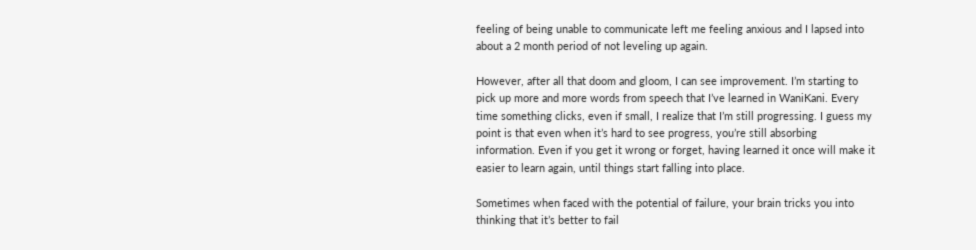feeling of being unable to communicate left me feeling anxious and I lapsed into about a 2 month period of not leveling up again.

However, after all that doom and gloom, I can see improvement. I’m starting to pick up more and more words from speech that I’ve learned in WaniKani. Every time something clicks, even if small, I realize that I’m still progressing. I guess my point is that even when it’s hard to see progress, you’re still absorbing information. Even if you get it wrong or forget, having learned it once will make it easier to learn again, until things start falling into place.

Sometimes when faced with the potential of failure, your brain tricks you into thinking that it’s better to fail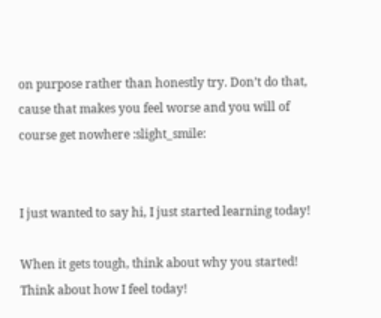on purpose rather than honestly try. Don’t do that, cause that makes you feel worse and you will of course get nowhere :slight_smile:


I just wanted to say hi, I just started learning today!

When it gets tough, think about why you started!
Think about how I feel today!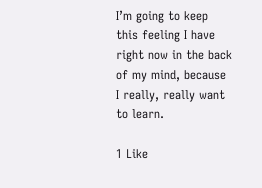I’m going to keep this feeling I have right now in the back of my mind, because I really, really want to learn.

1 Like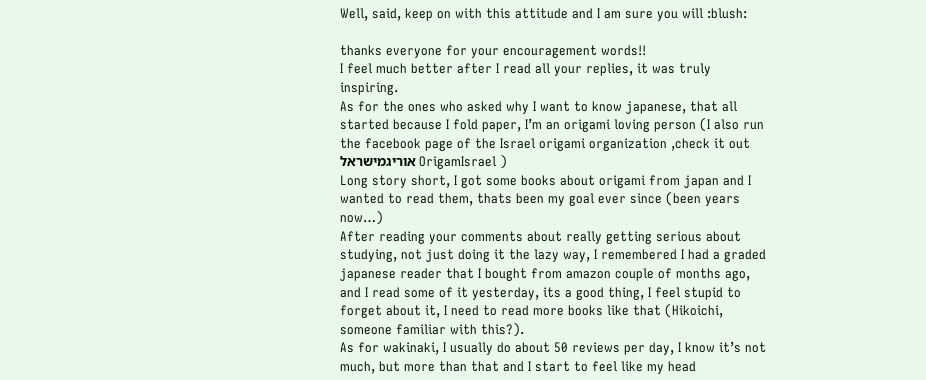Well, said, keep on with this attitude and I am sure you will :blush:

thanks everyone for your encouragement words!!
I feel much better after I read all your replies, it was truly inspiring.
As for the ones who asked why I want to know japanese, that all started because I fold paper, I’m an origami loving person (I also run the facebook page of the Israel origami organization ,check it out
אוריגמישראל OrigamIsrael )
Long story short, I got some books about origami from japan and I wanted to read them, thats been my goal ever since (been years now…)
After reading your comments about really getting serious about studying, not just doing it the lazy way, I remembered I had a graded japanese reader that I bought from amazon couple of months ago, and I read some of it yesterday, its a good thing, I feel stupid to forget about it, I need to read more books like that (Hikoichi, someone familiar with this?).
As for wakinaki, I usually do about 50 reviews per day, I know it’s not much, but more than that and I start to feel like my head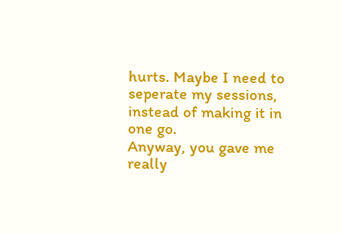hurts. Maybe I need to seperate my sessions, instead of making it in one go.
Anyway, you gave me really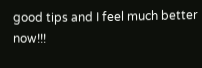good tips and I feel much better now!!!